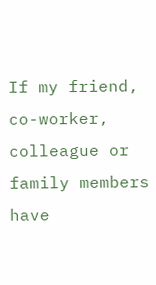If my friend, co-worker, colleague or family members have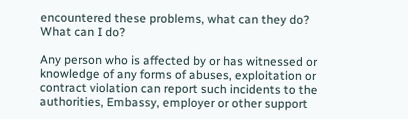encountered these problems, what can they do? What can I do?

Any person who is affected by or has witnessed or knowledge of any forms of abuses, exploitation or contract violation can report such incidents to the authorities, Embassy, employer or other support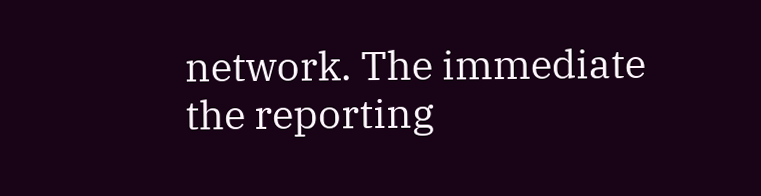network. The immediate the reporting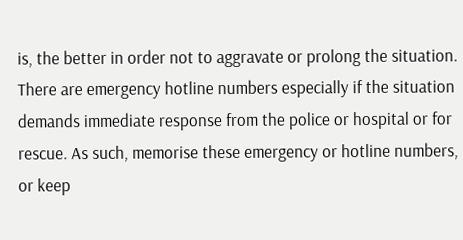is, the better in order not to aggravate or prolong the situation. There are emergency hotline numbers especially if the situation demands immediate response from the police or hospital or for rescue. As such, memorise these emergency or hotline numbers, or keep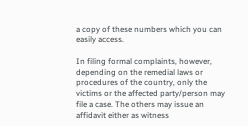a copy of these numbers which you can easily access.

In filing formal complaints, however, depending on the remedial laws or procedures of the country, only the victims or the affected party/person may file a case. The others may issue an affidavit either as witness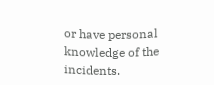or have personal knowledge of the incidents.